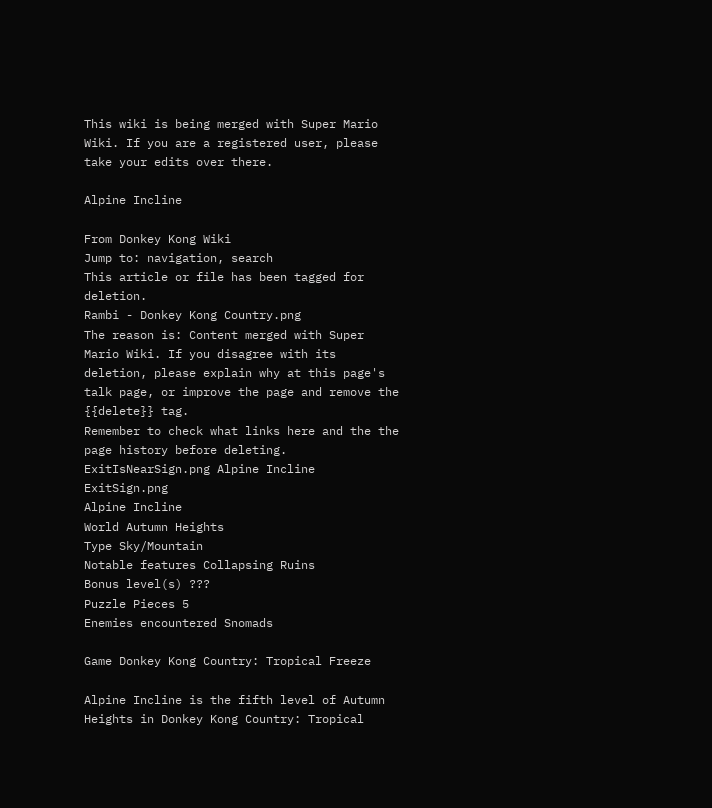This wiki is being merged with Super Mario Wiki. If you are a registered user, please take your edits over there.

Alpine Incline

From Donkey Kong Wiki
Jump to: navigation, search
This article or file has been tagged for deletion.
Rambi - Donkey Kong Country.png
The reason is: Content merged with Super Mario Wiki. If you disagree with its deletion, please explain why at this page's talk page, or improve the page and remove the {{delete}} tag.
Remember to check what links here and the the page history before deleting.
ExitIsNearSign.png Alpine Incline ExitSign.png
Alpine Incline
World Autumn Heights
Type Sky/Mountain
Notable features Collapsing Ruins
Bonus level(s) ???
Puzzle Pieces 5
Enemies encountered Snomads

Game Donkey Kong Country: Tropical Freeze

Alpine Incline is the fifth level of Autumn Heights in Donkey Kong Country: Tropical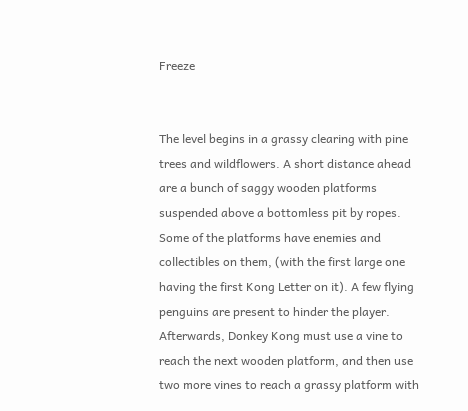Freeze


The level begins in a grassy clearing with pine trees and wildflowers. A short distance ahead are a bunch of saggy wooden platforms suspended above a bottomless pit by ropes. Some of the platforms have enemies and collectibles on them, (with the first large one having the first Kong Letter on it). A few flying penguins are present to hinder the player. Afterwards, Donkey Kong must use a vine to reach the next wooden platform, and then use two more vines to reach a grassy platform with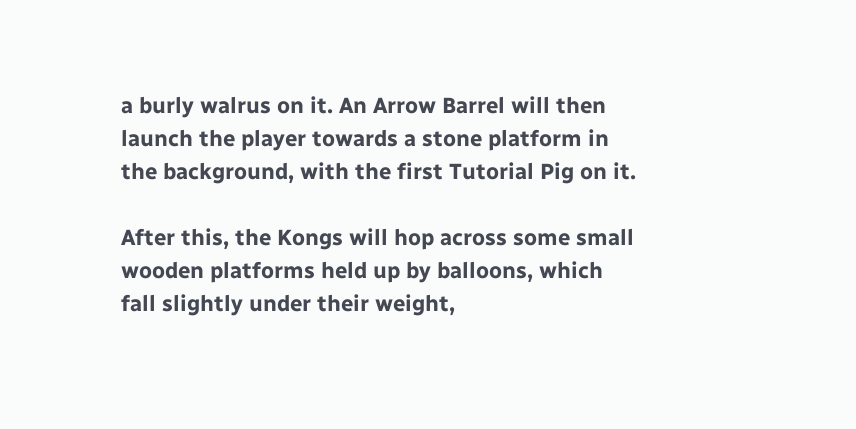a burly walrus on it. An Arrow Barrel will then launch the player towards a stone platform in the background, with the first Tutorial Pig on it.

After this, the Kongs will hop across some small wooden platforms held up by balloons, which fall slightly under their weight,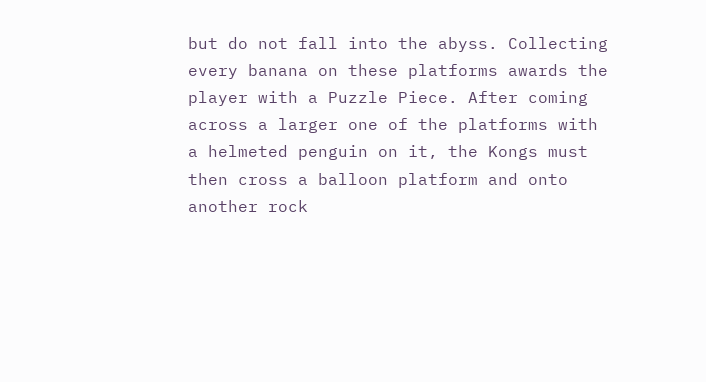but do not fall into the abyss. Collecting every banana on these platforms awards the player with a Puzzle Piece. After coming across a larger one of the platforms with a helmeted penguin on it, the Kongs must then cross a balloon platform and onto another rock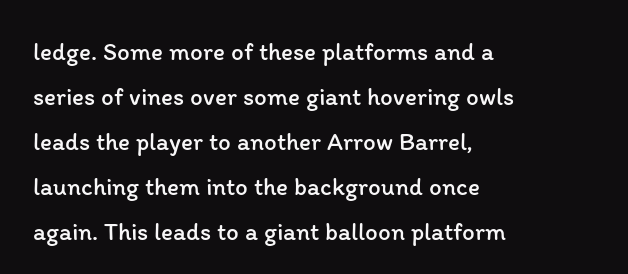ledge. Some more of these platforms and a series of vines over some giant hovering owls leads the player to another Arrow Barrel, launching them into the background once again. This leads to a giant balloon platform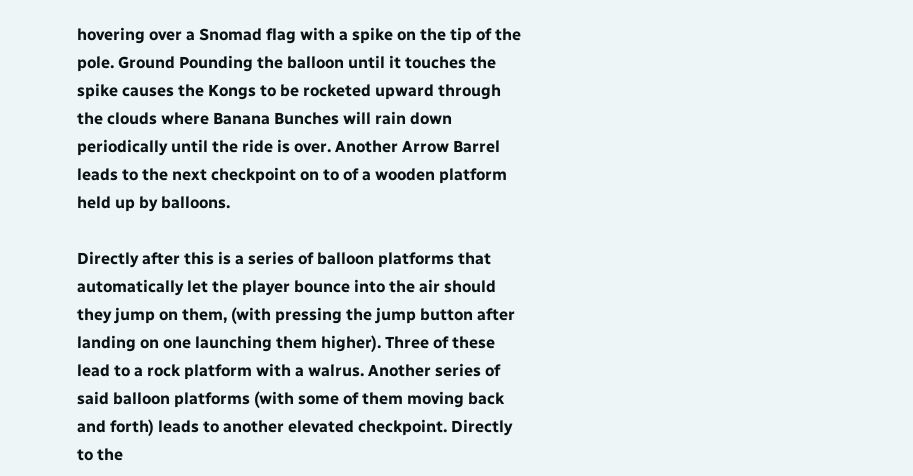hovering over a Snomad flag with a spike on the tip of the pole. Ground Pounding the balloon until it touches the spike causes the Kongs to be rocketed upward through the clouds where Banana Bunches will rain down periodically until the ride is over. Another Arrow Barrel leads to the next checkpoint on to of a wooden platform held up by balloons.

Directly after this is a series of balloon platforms that automatically let the player bounce into the air should they jump on them, (with pressing the jump button after landing on one launching them higher). Three of these lead to a rock platform with a walrus. Another series of said balloon platforms (with some of them moving back and forth) leads to another elevated checkpoint. Directly to the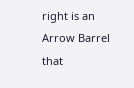right is an Arrow Barrel that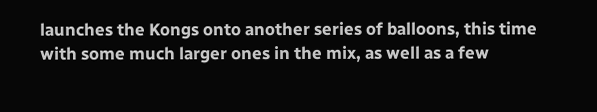launches the Kongs onto another series of balloons, this time with some much larger ones in the mix, as well as a few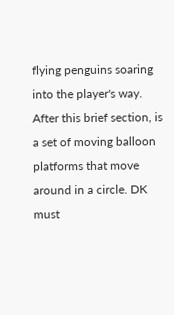flying penguins soaring into the player's way. After this brief section, is a set of moving balloon platforms that move around in a circle. DK must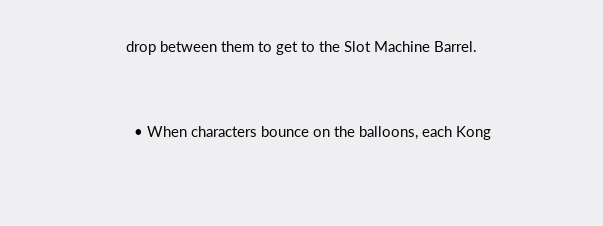drop between them to get to the Slot Machine Barrel.


  • When characters bounce on the balloons, each Kong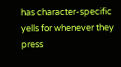has character-specific yells for whenever they press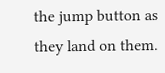the jump button as they land on them.